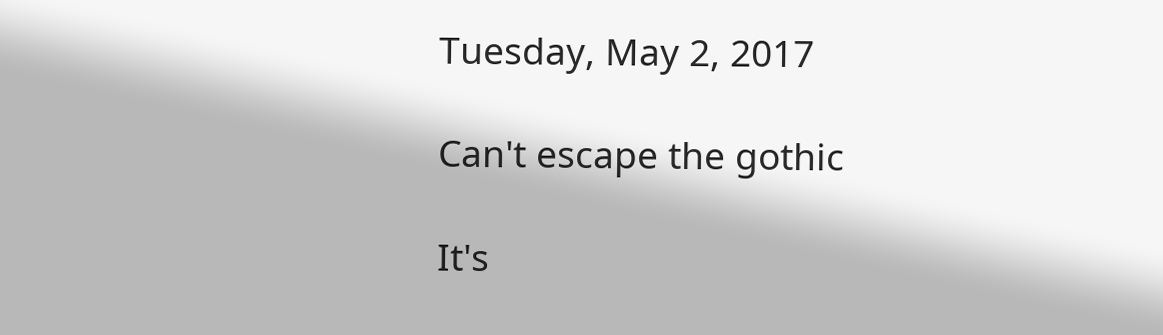Tuesday, May 2, 2017

Can't escape the gothic

It's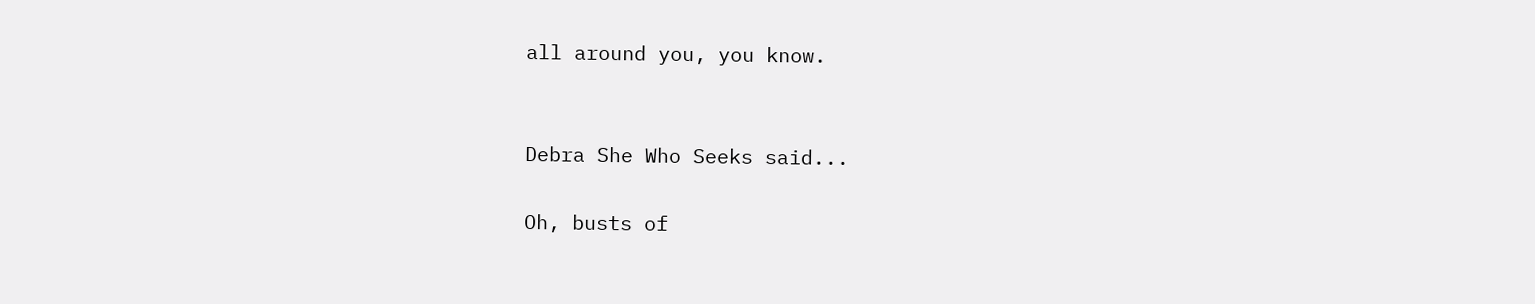all around you, you know.


Debra She Who Seeks said...

Oh, busts of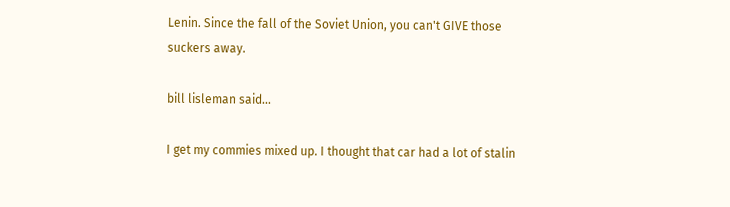Lenin. Since the fall of the Soviet Union, you can't GIVE those suckers away.

bill lisleman said...

I get my commies mixed up. I thought that car had a lot of stalin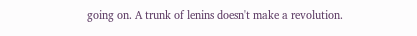going on. A trunk of lenins doesn't make a revolution.